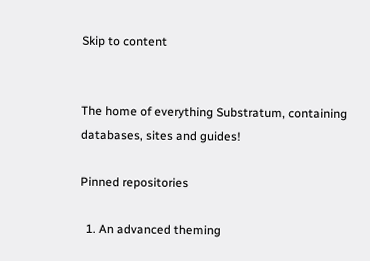Skip to content


The home of everything Substratum, containing databases, sites and guides!

Pinned repositories

  1. An advanced theming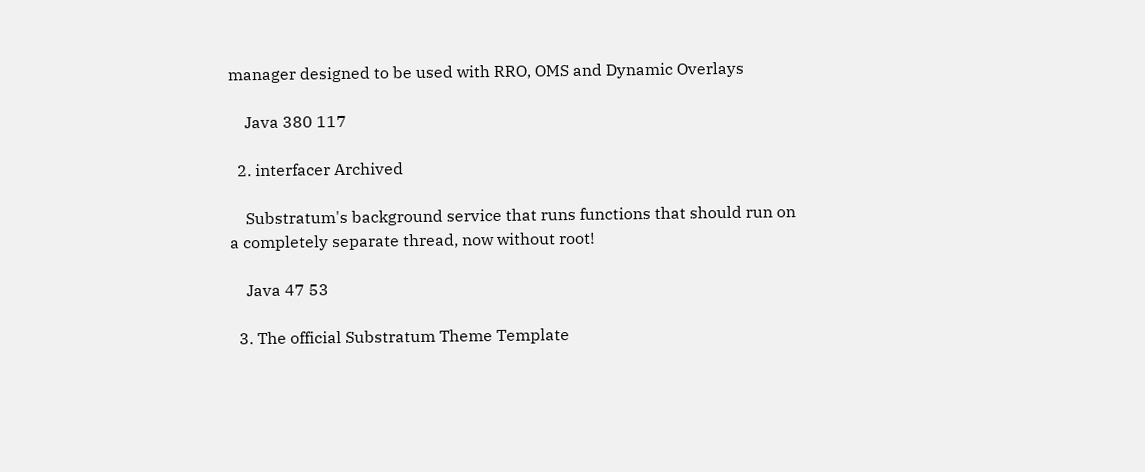manager designed to be used with RRO, OMS and Dynamic Overlays

    Java 380 117

  2. interfacer Archived

    Substratum's background service that runs functions that should run on a completely separate thread, now without root!

    Java 47 53

  3. The official Substratum Theme Template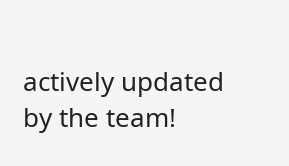actively updated by the team!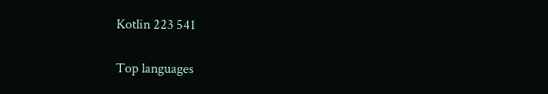Kotlin 223 541

Top languages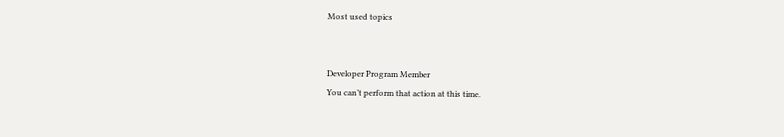Most used topics


Developer Program Member
You can’t perform that action at this time.